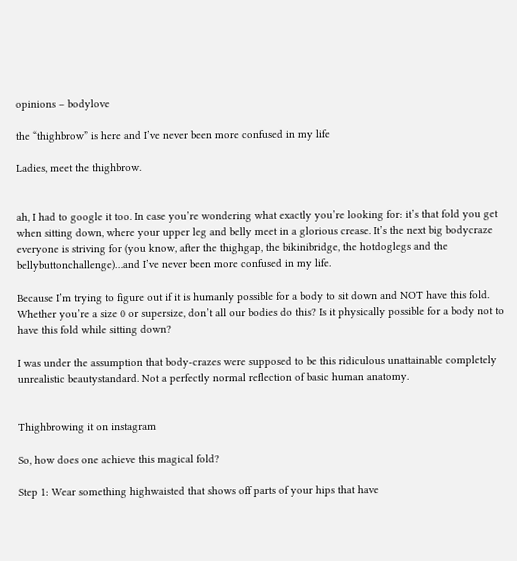opinions – bodylove

the “thighbrow” is here and I’ve never been more confused in my life

Ladies, meet the thighbrow.


ah, I had to google it too. In case you’re wondering what exactly you’re looking for: it’s that fold you get when sitting down, where your upper leg and belly meet in a glorious crease. It’s the next big bodycraze everyone is striving for (you know, after the thighgap, the bikinibridge, the hotdoglegs and the bellybuttonchallenge)…and I’ve never been more confused in my life.

Because I’m trying to figure out if it is humanly possible for a body to sit down and NOT have this fold. Whether you’re a size 0 or supersize, don’t all our bodies do this? Is it physically possible for a body not to have this fold while sitting down?

I was under the assumption that body-crazes were supposed to be this ridiculous unattainable completely unrealistic beautystandard. Not a perfectly normal reflection of basic human anatomy.


Thighbrowing it on instagram

So, how does one achieve this magical fold?

Step 1: Wear something highwaisted that shows off parts of your hips that have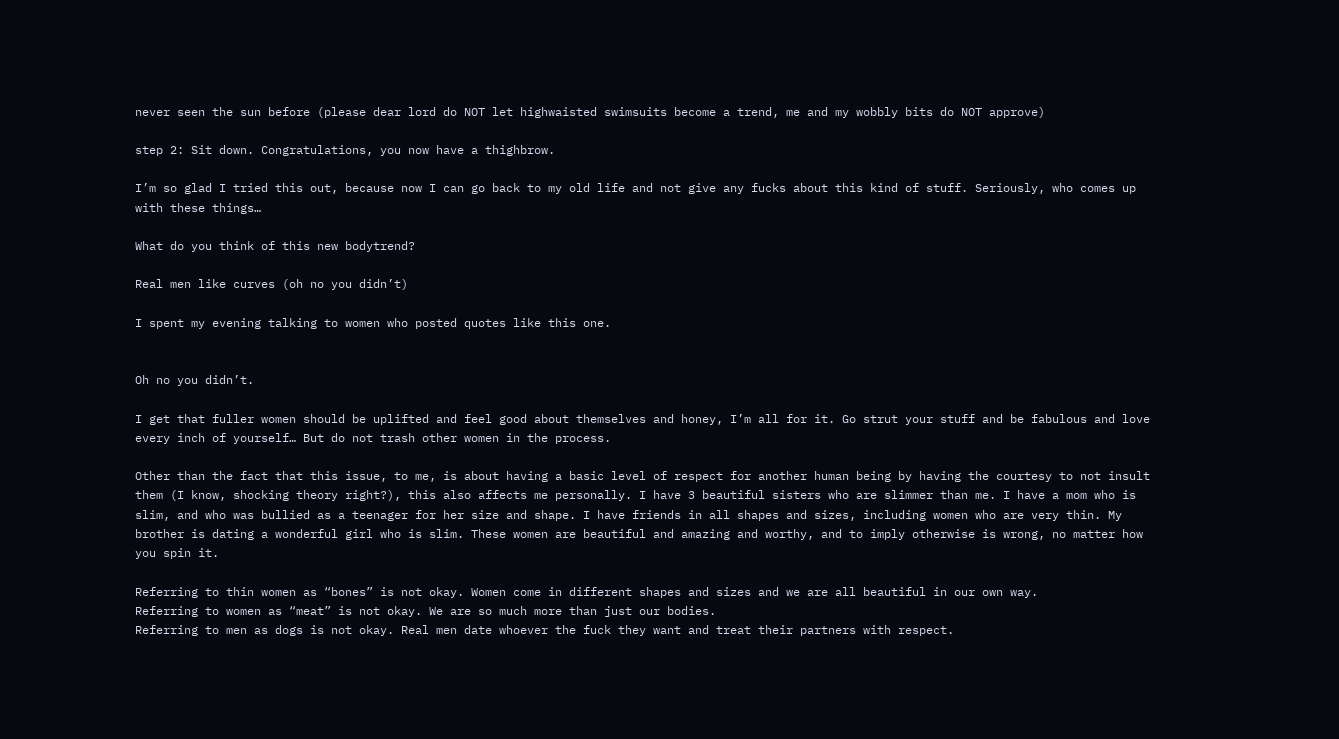never seen the sun before (please dear lord do NOT let highwaisted swimsuits become a trend, me and my wobbly bits do NOT approve)

step 2: Sit down. Congratulations, you now have a thighbrow.

I’m so glad I tried this out, because now I can go back to my old life and not give any fucks about this kind of stuff. Seriously, who comes up with these things…

What do you think of this new bodytrend?

Real men like curves (oh no you didn’t)

I spent my evening talking to women who posted quotes like this one.


Oh no you didn’t.

I get that fuller women should be uplifted and feel good about themselves and honey, I’m all for it. Go strut your stuff and be fabulous and love every inch of yourself… But do not trash other women in the process.

Other than the fact that this issue, to me, is about having a basic level of respect for another human being by having the courtesy to not insult them (I know, shocking theory right?), this also affects me personally. I have 3 beautiful sisters who are slimmer than me. I have a mom who is slim, and who was bullied as a teenager for her size and shape. I have friends in all shapes and sizes, including women who are very thin. My brother is dating a wonderful girl who is slim. These women are beautiful and amazing and worthy, and to imply otherwise is wrong, no matter how you spin it.

Referring to thin women as “bones” is not okay. Women come in different shapes and sizes and we are all beautiful in our own way.
Referring to women as “meat” is not okay. We are so much more than just our bodies.
Referring to men as dogs is not okay. Real men date whoever the fuck they want and treat their partners with respect.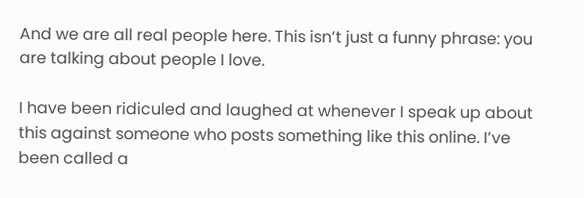And we are all real people here. This isn’t just a funny phrase: you are talking about people I love.

I have been ridiculed and laughed at whenever I speak up about this against someone who posts something like this online. I’ve been called a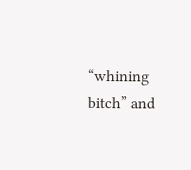“whining bitch” and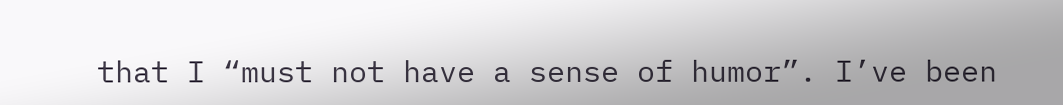that I “must not have a sense of humor”. I’ve been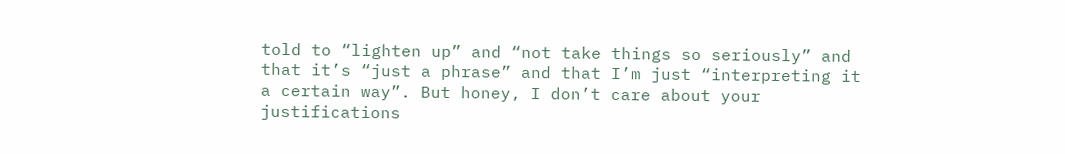told to “lighten up” and “not take things so seriously” and that it’s “just a phrase” and that I’m just “interpreting it a certain way”. But honey, I don’t care about your justifications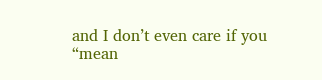and I don’t even care if you “mean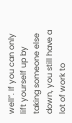well”. If you can only lift yourself up by taking someone else down, you still have a lot of work to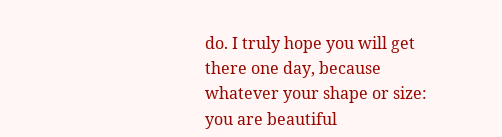do. I truly hope you will get there one day, because whatever your shape or size: you are beautiful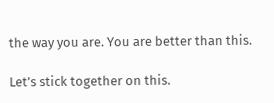the way you are. You are better than this.

Let’s stick together on this.